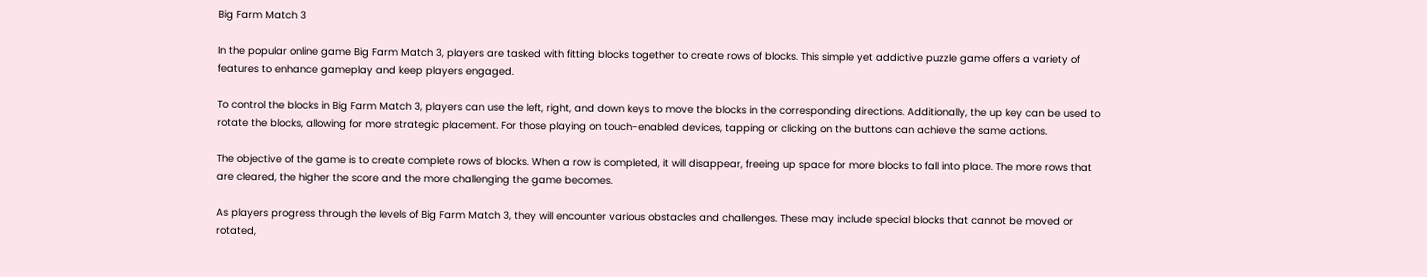Big Farm Match 3

In the popular online game Big Farm Match 3, players are tasked with fitting blocks together to create rows of blocks. This simple yet addictive puzzle game offers a variety of features to enhance gameplay and keep players engaged.

To control the blocks in Big Farm Match 3, players can use the left, right, and down keys to move the blocks in the corresponding directions. Additionally, the up key can be used to rotate the blocks, allowing for more strategic placement. For those playing on touch-enabled devices, tapping or clicking on the buttons can achieve the same actions.

The objective of the game is to create complete rows of blocks. When a row is completed, it will disappear, freeing up space for more blocks to fall into place. The more rows that are cleared, the higher the score and the more challenging the game becomes.

As players progress through the levels of Big Farm Match 3, they will encounter various obstacles and challenges. These may include special blocks that cannot be moved or rotated,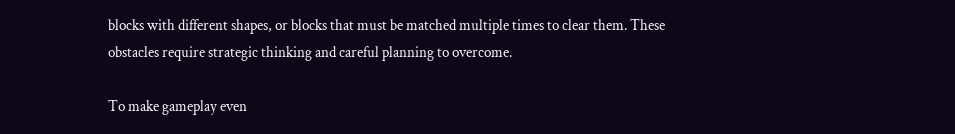blocks with different shapes, or blocks that must be matched multiple times to clear them. These obstacles require strategic thinking and careful planning to overcome.

To make gameplay even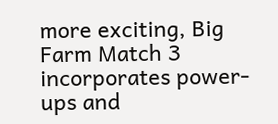more exciting, Big Farm Match 3 incorporates power-ups and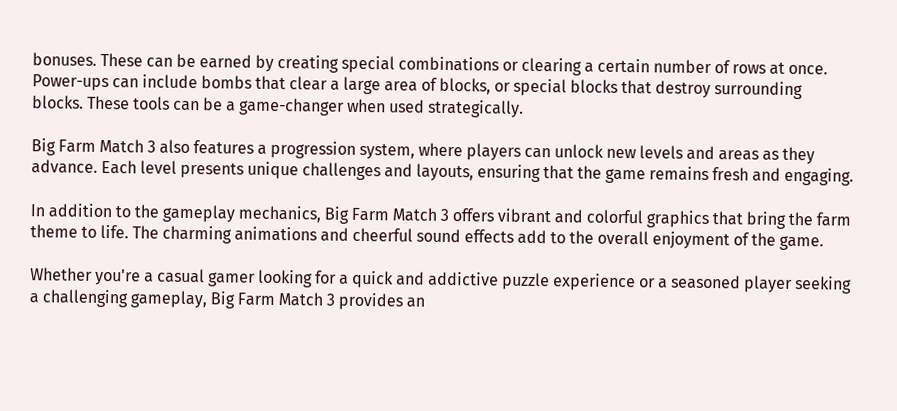bonuses. These can be earned by creating special combinations or clearing a certain number of rows at once. Power-ups can include bombs that clear a large area of blocks, or special blocks that destroy surrounding blocks. These tools can be a game-changer when used strategically.

Big Farm Match 3 also features a progression system, where players can unlock new levels and areas as they advance. Each level presents unique challenges and layouts, ensuring that the game remains fresh and engaging.

In addition to the gameplay mechanics, Big Farm Match 3 offers vibrant and colorful graphics that bring the farm theme to life. The charming animations and cheerful sound effects add to the overall enjoyment of the game.

Whether you're a casual gamer looking for a quick and addictive puzzle experience or a seasoned player seeking a challenging gameplay, Big Farm Match 3 provides an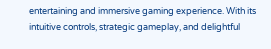entertaining and immersive gaming experience. With its intuitive controls, strategic gameplay, and delightful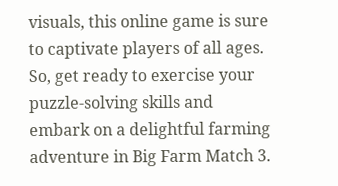visuals, this online game is sure to captivate players of all ages. So, get ready to exercise your puzzle-solving skills and embark on a delightful farming adventure in Big Farm Match 3.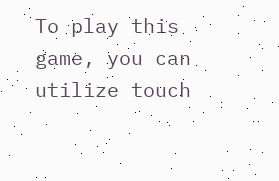To play this game, you can utilize touch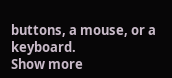buttons, a mouse, or a keyboard.
Show more